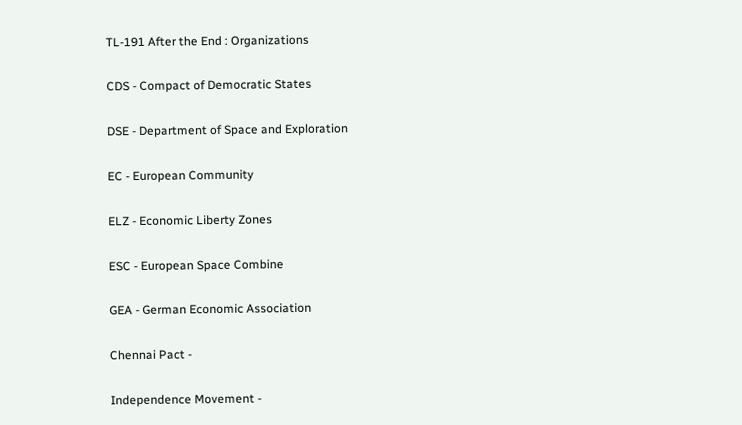TL-191 After the End : Organizations

CDS - Compact of Democratic States

DSE - Department of Space and Exploration

EC - European Community

ELZ - Economic Liberty Zones

ESC - European Space Combine

GEA - German Economic Association

Chennai Pact -

Independence Movement -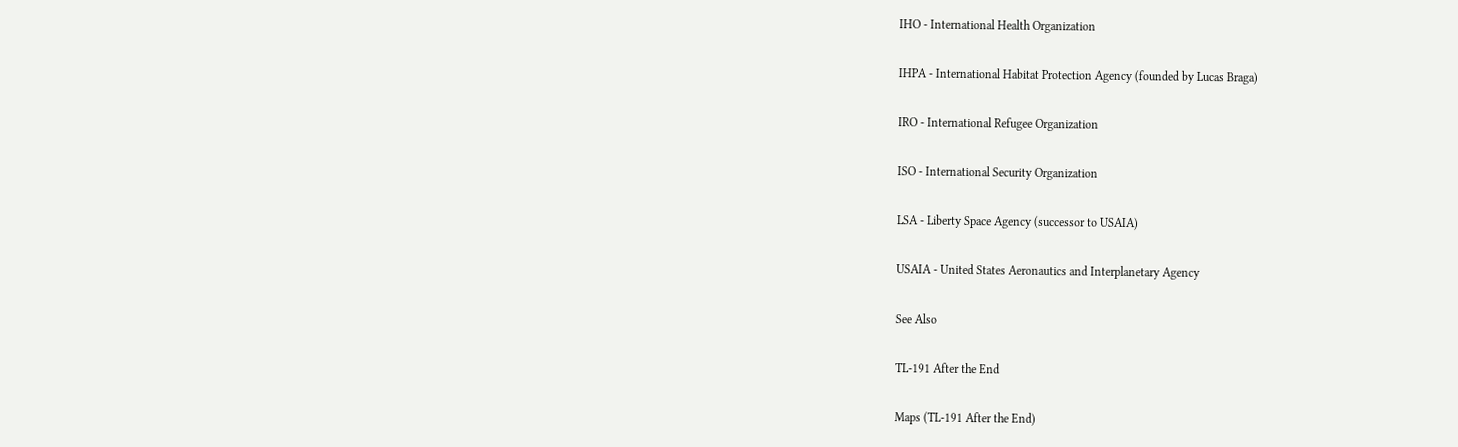IHO - International Health Organization

IHPA - International Habitat Protection Agency (founded by Lucas Braga)

IRO - International Refugee Organization

ISO - International Security Organization

LSA - Liberty Space Agency (successor to USAIA)

USAIA - United States Aeronautics and Interplanetary Agency

See Also

TL-191 After the End

Maps (TL-191 After the End)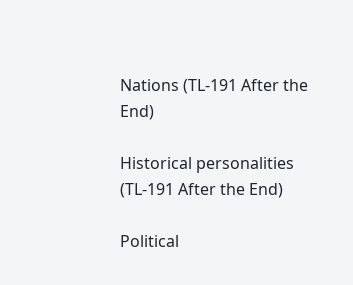Nations (TL-191 After the End)

Historical personalities (TL-191 After the End)

Political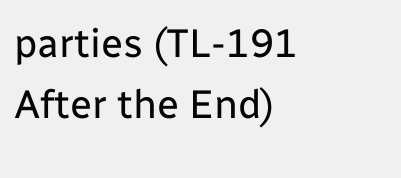parties (TL-191 After the End)